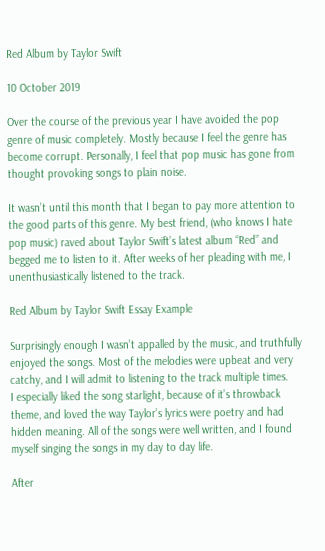Red Album by Taylor Swift

10 October 2019

Over the course of the previous year I have avoided the pop genre of music completely. Mostly because I feel the genre has become corrupt. Personally, I feel that pop music has gone from thought provoking songs to plain noise.

It wasn’t until this month that I began to pay more attention to the good parts of this genre. My best friend, (who knows I hate pop music) raved about Taylor Swift’s latest album “Red” and begged me to listen to it. After weeks of her pleading with me, I unenthusiastically listened to the track.

Red Album by Taylor Swift Essay Example

Surprisingly enough I wasn’t appalled by the music, and truthfully enjoyed the songs. Most of the melodies were upbeat and very catchy, and I will admit to listening to the track multiple times.
I especially liked the song starlight, because of it’s throwback theme, and loved the way Taylor’s lyrics were poetry and had hidden meaning. All of the songs were well written, and I found myself singing the songs in my day to day life.

After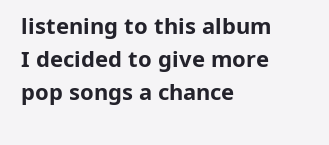listening to this album I decided to give more pop songs a chance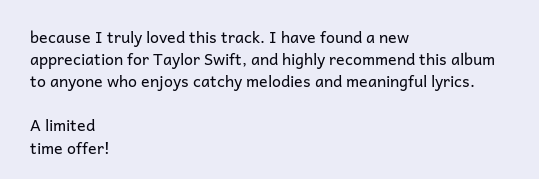because I truly loved this track. I have found a new appreciation for Taylor Swift, and highly recommend this album to anyone who enjoys catchy melodies and meaningful lyrics.

A limited
time offer!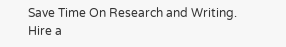Save Time On Research and Writing. Hire a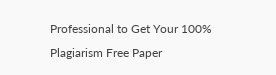Professional to Get Your 100% Plagiarism Free Paper